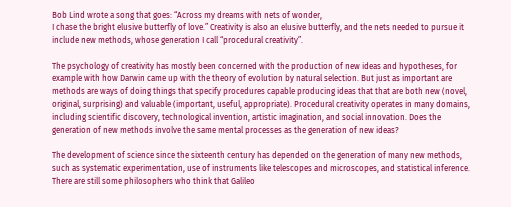Bob Lind wrote a song that goes: “Across my dreams with nets of wonder,
I chase the bright elusive butterfly of love.” Creativity is also an elusive butterfly, and the nets needed to pursue it include new methods, whose generation I call “procedural creativity”.

The psychology of creativity has mostly been concerned with the production of new ideas and hypotheses, for example with how Darwin came up with the theory of evolution by natural selection. But just as important are methods are ways of doing things that specify procedures capable producing ideas that that are both new (novel, original, surprising) and valuable (important, useful, appropriate). Procedural creativity operates in many domains, including scientific discovery, technological invention, artistic imagination, and social innovation. Does the generation of new methods involve the same mental processes as the generation of new ideas?

The development of science since the sixteenth century has depended on the generation of many new methods, such as systematic experimentation, use of instruments like telescopes and microscopes, and statistical inference. There are still some philosophers who think that Galileo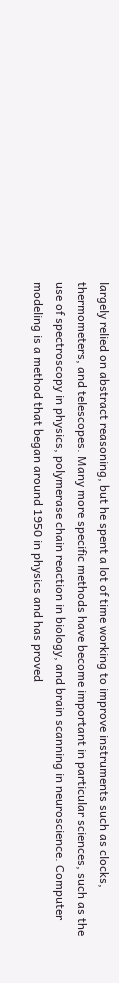largely relied on abstract reasoning, but he spent a lot of time working to improve instruments such as clocks, thermometers, and telescopes. Many more specific methods have become important in particular sciences, such as the use of spectroscopy in physics, polymerase chain reaction in biology, and brain scanning in neuroscience. Computer modeling is a method that began around 1950 in physics and has proved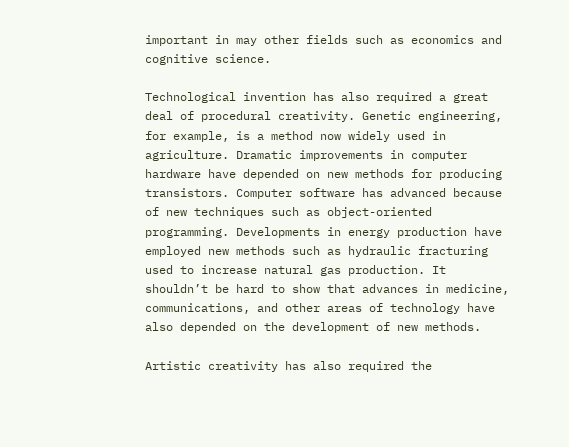important in may other fields such as economics and cognitive science.

Technological invention has also required a great deal of procedural creativity. Genetic engineering, for example, is a method now widely used in agriculture. Dramatic improvements in computer hardware have depended on new methods for producing transistors. Computer software has advanced because of new techniques such as object-oriented programming. Developments in energy production have employed new methods such as hydraulic fracturing used to increase natural gas production. It shouldn’t be hard to show that advances in medicine, communications, and other areas of technology have also depended on the development of new methods.

Artistic creativity has also required the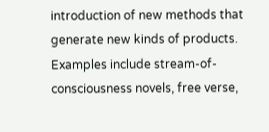introduction of new methods that generate new kinds of products. Examples include stream-of-consciousness novels, free verse,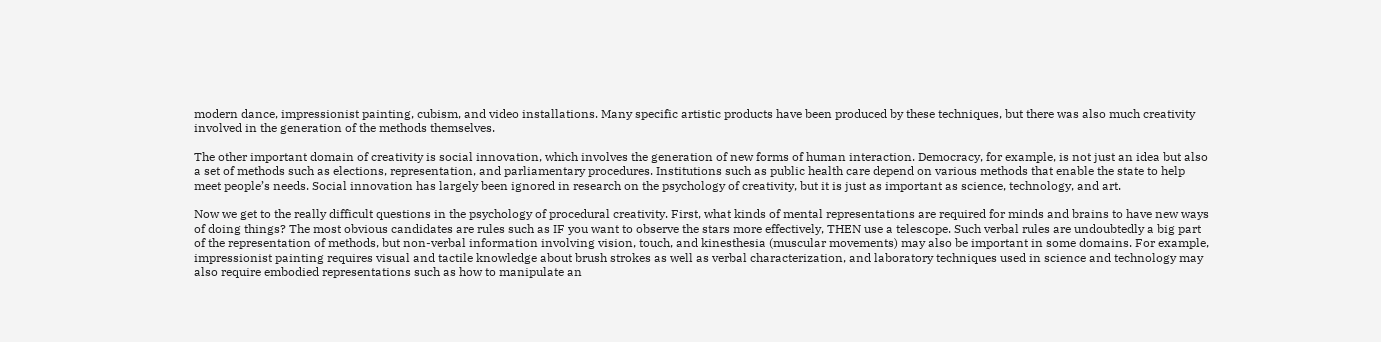modern dance, impressionist painting, cubism, and video installations. Many specific artistic products have been produced by these techniques, but there was also much creativity involved in the generation of the methods themselves.

The other important domain of creativity is social innovation, which involves the generation of new forms of human interaction. Democracy, for example, is not just an idea but also a set of methods such as elections, representation, and parliamentary procedures. Institutions such as public health care depend on various methods that enable the state to help meet people’s needs. Social innovation has largely been ignored in research on the psychology of creativity, but it is just as important as science, technology, and art.

Now we get to the really difficult questions in the psychology of procedural creativity. First, what kinds of mental representations are required for minds and brains to have new ways of doing things? The most obvious candidates are rules such as IF you want to observe the stars more effectively, THEN use a telescope. Such verbal rules are undoubtedly a big part of the representation of methods, but non-verbal information involving vision, touch, and kinesthesia (muscular movements) may also be important in some domains. For example, impressionist painting requires visual and tactile knowledge about brush strokes as well as verbal characterization, and laboratory techniques used in science and technology may also require embodied representations such as how to manipulate an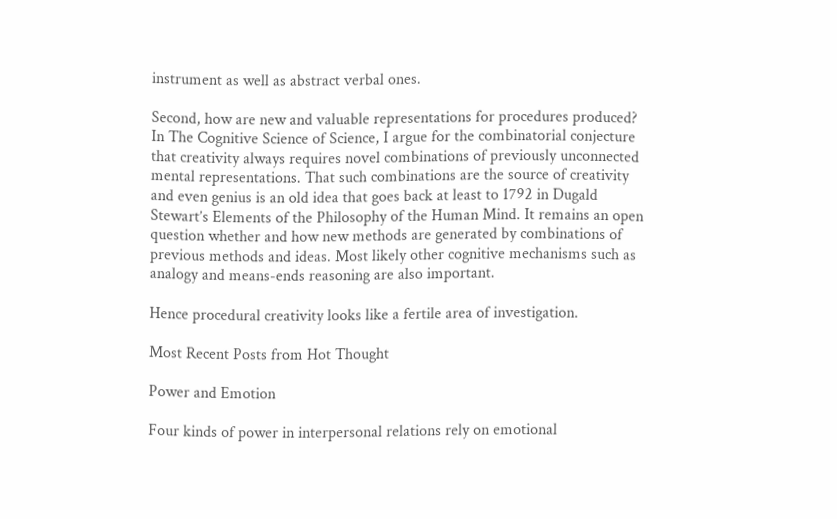instrument as well as abstract verbal ones.

Second, how are new and valuable representations for procedures produced? In The Cognitive Science of Science, I argue for the combinatorial conjecture that creativity always requires novel combinations of previously unconnected mental representations. That such combinations are the source of creativity and even genius is an old idea that goes back at least to 1792 in Dugald Stewart’s Elements of the Philosophy of the Human Mind. It remains an open question whether and how new methods are generated by combinations of previous methods and ideas. Most likely other cognitive mechanisms such as analogy and means-ends reasoning are also important.

Hence procedural creativity looks like a fertile area of investigation.

Most Recent Posts from Hot Thought

Power and Emotion

Four kinds of power in interpersonal relations rely on emotional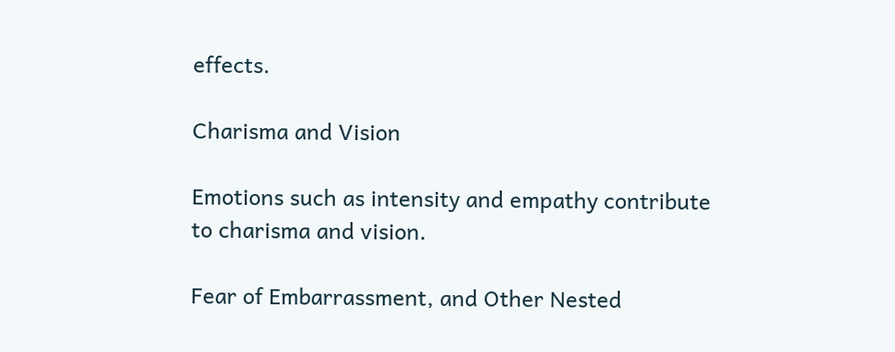effects.

Charisma and Vision

Emotions such as intensity and empathy contribute to charisma and vision.

Fear of Embarrassment, and Other Nested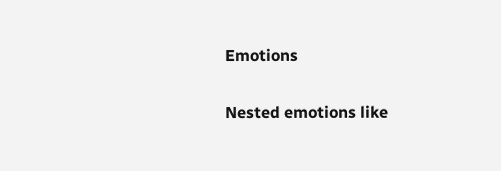Emotions

Nested emotions like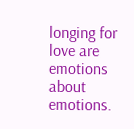longing for love are emotions about emotions.